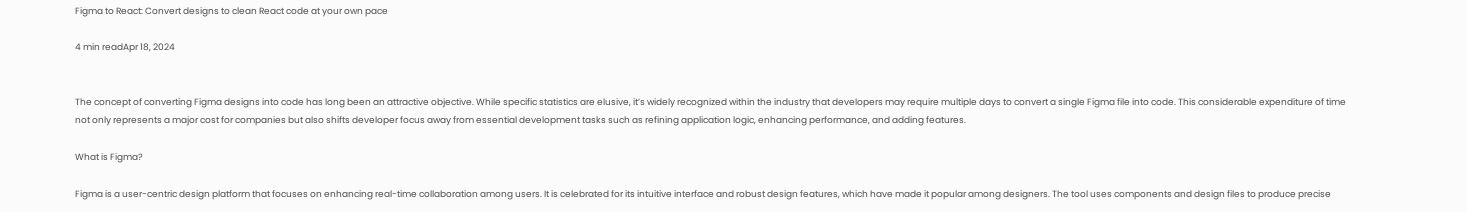Figma to React: Convert designs to clean React code at your own pace

4 min readApr 18, 2024


The concept of converting Figma designs into code has long been an attractive objective. While specific statistics are elusive, it’s widely recognized within the industry that developers may require multiple days to convert a single Figma file into code. This considerable expenditure of time not only represents a major cost for companies but also shifts developer focus away from essential development tasks such as refining application logic, enhancing performance, and adding features.

What is Figma?

Figma is a user-centric design platform that focuses on enhancing real-time collaboration among users. It is celebrated for its intuitive interface and robust design features, which have made it popular among designers. The tool uses components and design files to produce precise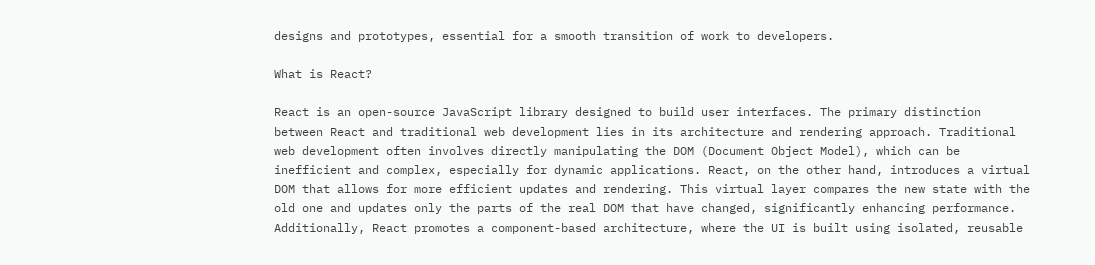designs and prototypes, essential for a smooth transition of work to developers.

What is React?

React is an open-source JavaScript library designed to build user interfaces. The primary distinction between React and traditional web development lies in its architecture and rendering approach. Traditional web development often involves directly manipulating the DOM (Document Object Model), which can be inefficient and complex, especially for dynamic applications. React, on the other hand, introduces a virtual DOM that allows for more efficient updates and rendering. This virtual layer compares the new state with the old one and updates only the parts of the real DOM that have changed, significantly enhancing performance. Additionally, React promotes a component-based architecture, where the UI is built using isolated, reusable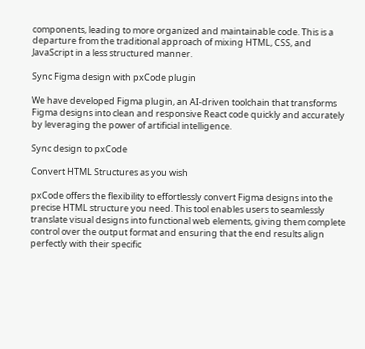components, leading to more organized and maintainable code. This is a departure from the traditional approach of mixing HTML, CSS, and JavaScript in a less structured manner.

Sync Figma design with pxCode plugin

We have developed Figma plugin, an AI-driven toolchain that transforms Figma designs into clean and responsive React code quickly and accurately by leveraging the power of artificial intelligence.

Sync design to pxCode

Convert HTML Structures as you wish

pxCode offers the flexibility to effortlessly convert Figma designs into the precise HTML structure you need. This tool enables users to seamlessly translate visual designs into functional web elements, giving them complete control over the output format and ensuring that the end results align perfectly with their specific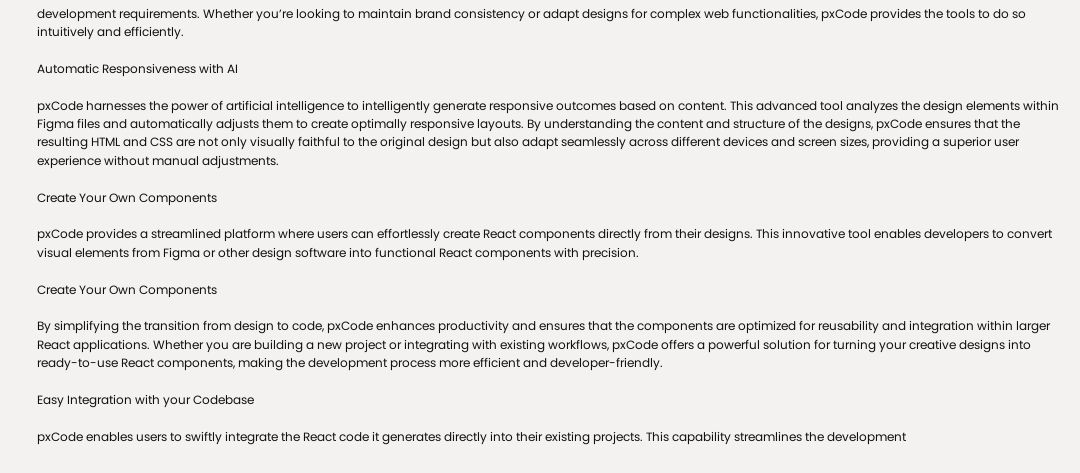development requirements. Whether you’re looking to maintain brand consistency or adapt designs for complex web functionalities, pxCode provides the tools to do so intuitively and efficiently.

Automatic Responsiveness with AI

pxCode harnesses the power of artificial intelligence to intelligently generate responsive outcomes based on content. This advanced tool analyzes the design elements within Figma files and automatically adjusts them to create optimally responsive layouts. By understanding the content and structure of the designs, pxCode ensures that the resulting HTML and CSS are not only visually faithful to the original design but also adapt seamlessly across different devices and screen sizes, providing a superior user experience without manual adjustments.

Create Your Own Components

pxCode provides a streamlined platform where users can effortlessly create React components directly from their designs. This innovative tool enables developers to convert visual elements from Figma or other design software into functional React components with precision.

Create Your Own Components

By simplifying the transition from design to code, pxCode enhances productivity and ensures that the components are optimized for reusability and integration within larger React applications. Whether you are building a new project or integrating with existing workflows, pxCode offers a powerful solution for turning your creative designs into ready-to-use React components, making the development process more efficient and developer-friendly.

Easy Integration with your Codebase

pxCode enables users to swiftly integrate the React code it generates directly into their existing projects. This capability streamlines the development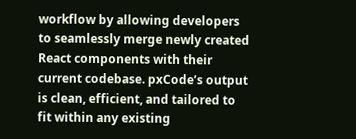workflow by allowing developers to seamlessly merge newly created React components with their current codebase. pxCode’s output is clean, efficient, and tailored to fit within any existing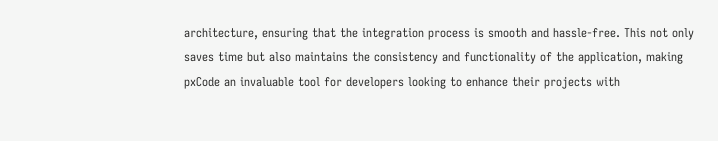architecture, ensuring that the integration process is smooth and hassle-free. This not only saves time but also maintains the consistency and functionality of the application, making pxCode an invaluable tool for developers looking to enhance their projects with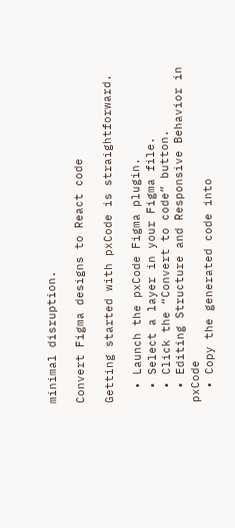minimal disruption.

Convert Figma designs to React code

Getting started with pxCode is straightforward.

  • Launch the pxCode Figma plugin.
  • Select a layer in your Figma file.
  • Click the “Convert to code” button.
  • Editing Structure and Responsive Behavior in pxCode
  • Copy the generated code into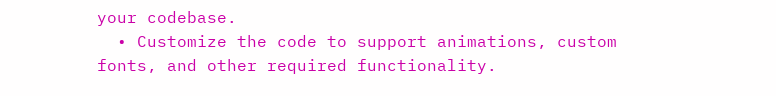your codebase.
  • Customize the code to support animations, custom fonts, and other required functionality.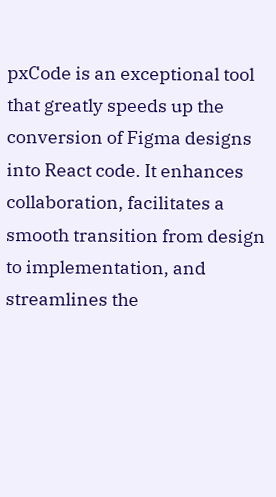pxCode is an exceptional tool that greatly speeds up the conversion of Figma designs into React code. It enhances collaboration, facilitates a smooth transition from design to implementation, and streamlines the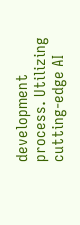development process. Utilizing cutting-edge AI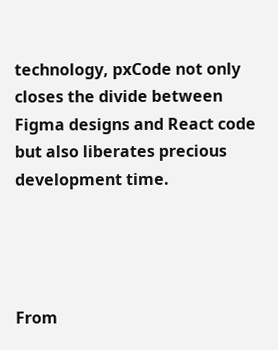technology, pxCode not only closes the divide between Figma designs and React code but also liberates precious development time.




From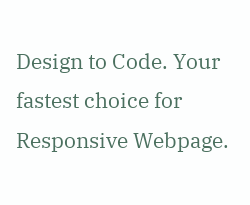Design to Code. Your fastest choice for Responsive Webpage.